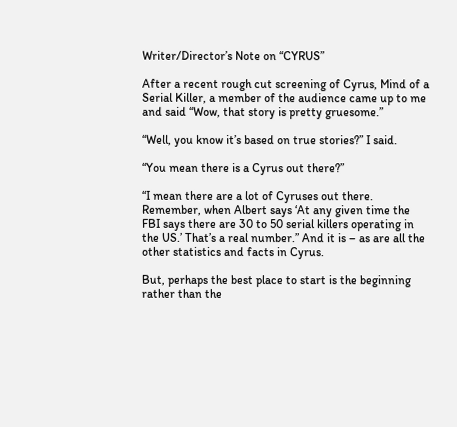Writer/Director’s Note on “CYRUS”

After a recent rough cut screening of Cyrus, Mind of a Serial Killer, a member of the audience came up to me and said “Wow, that story is pretty gruesome.”

“Well, you know it’s based on true stories?” I said.

“You mean there is a Cyrus out there?”

“I mean there are a lot of Cyruses out there. Remember, when Albert says ‘At any given time the FBI says there are 30 to 50 serial killers operating in the US.’ That’s a real number.” And it is – as are all the other statistics and facts in Cyrus.

But, perhaps the best place to start is the beginning rather than the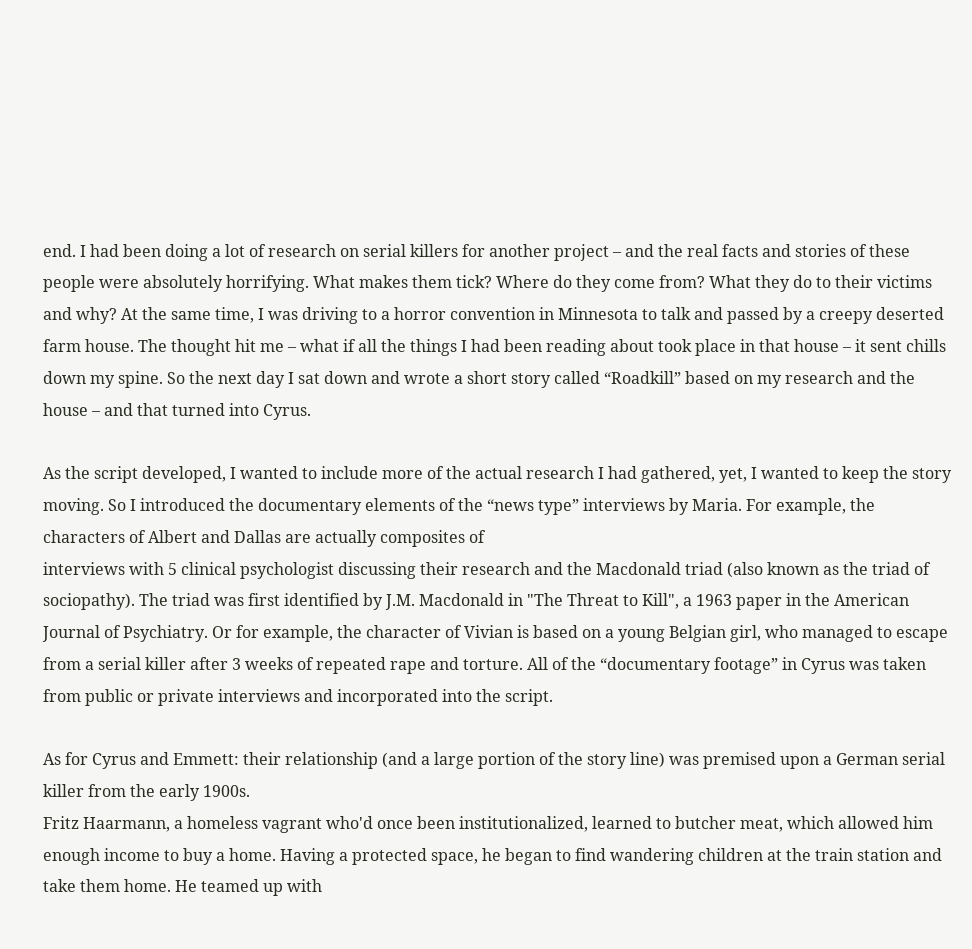end. I had been doing a lot of research on serial killers for another project – and the real facts and stories of these people were absolutely horrifying. What makes them tick? Where do they come from? What they do to their victims and why? At the same time, I was driving to a horror convention in Minnesota to talk and passed by a creepy deserted farm house. The thought hit me – what if all the things I had been reading about took place in that house – it sent chills down my spine. So the next day I sat down and wrote a short story called “Roadkill” based on my research and the house – and that turned into Cyrus.

As the script developed, I wanted to include more of the actual research I had gathered, yet, I wanted to keep the story moving. So I introduced the documentary elements of the “news type” interviews by Maria. For example, the characters of Albert and Dallas are actually composites of
interviews with 5 clinical psychologist discussing their research and the Macdonald triad (also known as the triad of sociopathy). The triad was first identified by J.M. Macdonald in "The Threat to Kill", a 1963 paper in the American Journal of Psychiatry. Or for example, the character of Vivian is based on a young Belgian girl, who managed to escape from a serial killer after 3 weeks of repeated rape and torture. All of the “documentary footage” in Cyrus was taken from public or private interviews and incorporated into the script.

As for Cyrus and Emmett: their relationship (and a large portion of the story line) was premised upon a German serial killer from the early 1900s.
Fritz Haarmann, a homeless vagrant who'd once been institutionalized, learned to butcher meat, which allowed him enough income to buy a home. Having a protected space, he began to find wandering children at the train station and take them home. He teamed up with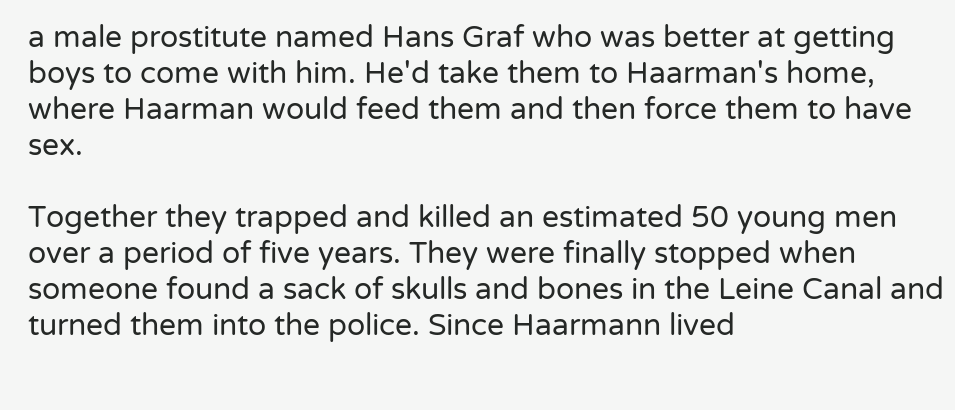a male prostitute named Hans Graf who was better at getting boys to come with him. He'd take them to Haarman's home, where Haarman would feed them and then force them to have sex.

Together they trapped and killed an estimated 50 young men over a period of five years. They were finally stopped when someone found a sack of skulls and bones in the Leine Canal and turned them into the police. Since Haarmann lived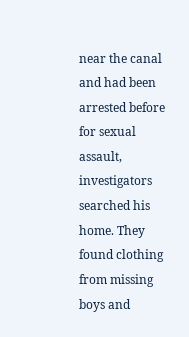near the canal and had been arrested before for sexual assault, investigators searched his home. They found clothing from missing boys and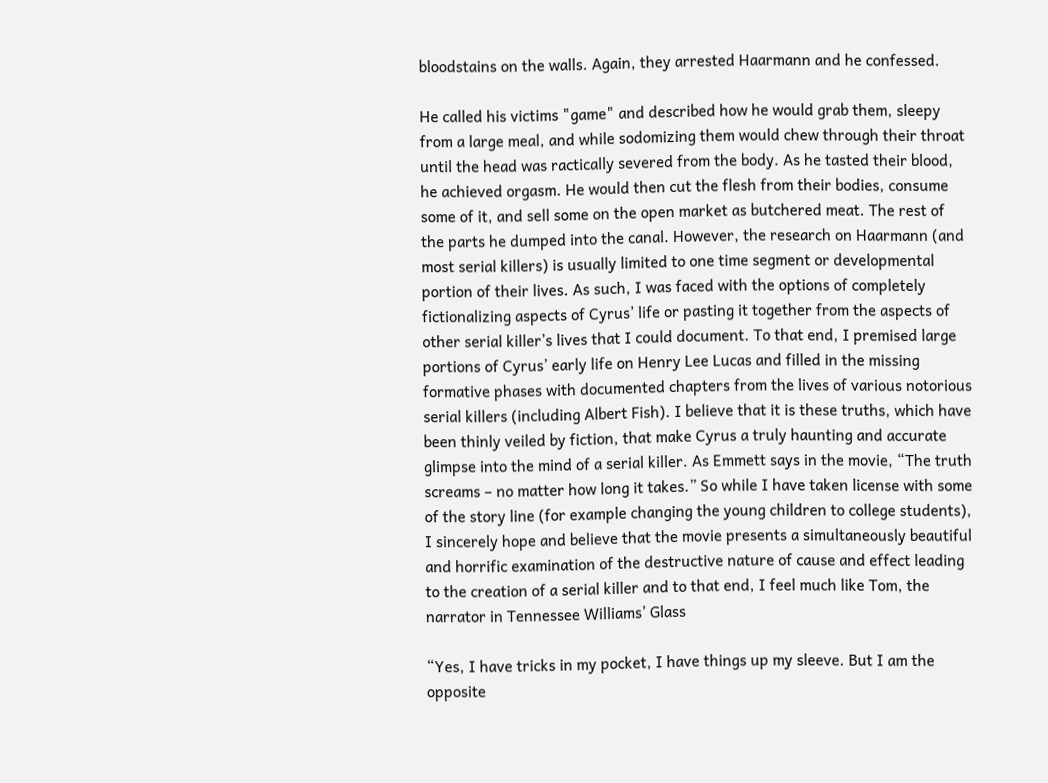bloodstains on the walls. Again, they arrested Haarmann and he confessed.

He called his victims "game" and described how he would grab them, sleepy from a large meal, and while sodomizing them would chew through their throat until the head was ractically severed from the body. As he tasted their blood, he achieved orgasm. He would then cut the flesh from their bodies, consume some of it, and sell some on the open market as butchered meat. The rest of the parts he dumped into the canal. However, the research on Haarmann (and most serial killers) is usually limited to one time segment or developmental portion of their lives. As such, I was faced with the options of completely fictionalizing aspects of Cyrus’ life or pasting it together from the aspects of other serial killer’s lives that I could document. To that end, I premised large portions of Cyrus’ early life on Henry Lee Lucas and filled in the missing formative phases with documented chapters from the lives of various notorious serial killers (including Albert Fish). I believe that it is these truths, which have been thinly veiled by fiction, that make Cyrus a truly haunting and accurate glimpse into the mind of a serial killer. As Emmett says in the movie, “The truth screams – no matter how long it takes.” So while I have taken license with some of the story line (for example changing the young children to college students), I sincerely hope and believe that the movie presents a simultaneously beautiful and horrific examination of the destructive nature of cause and effect leading to the creation of a serial killer and to that end, I feel much like Tom, the narrator in Tennessee Williams’ Glass

“Yes, I have tricks in my pocket, I have things up my sleeve. But I am the opposite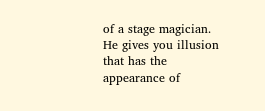of a stage magician. He gives you illusion that has the appearance of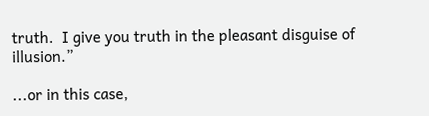truth.  I give you truth in the pleasant disguise of illusion.”

...or in this case,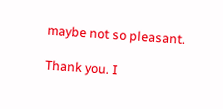maybe not so pleasant.

Thank you. I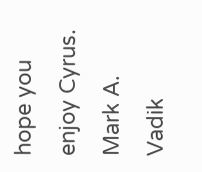hope you enjoy Cyrus.
Mark A. Vadik